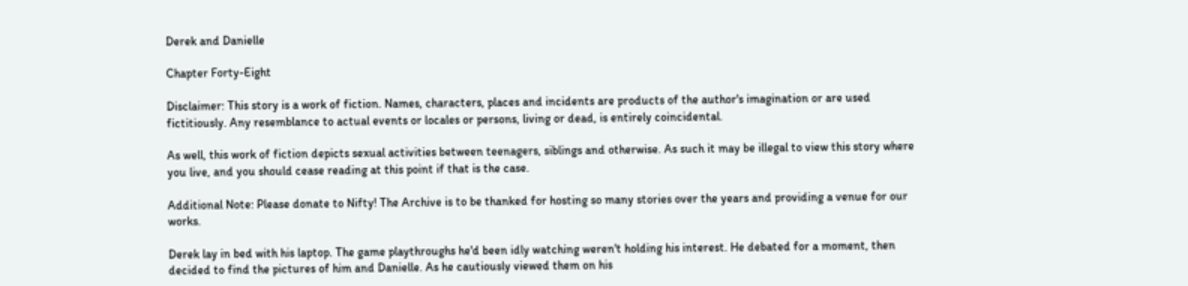Derek and Danielle

Chapter Forty-Eight

Disclaimer: This story is a work of fiction. Names, characters, places and incidents are products of the author's imagination or are used fictitiously. Any resemblance to actual events or locales or persons, living or dead, is entirely coincidental.

As well, this work of fiction depicts sexual activities between teenagers, siblings and otherwise. As such it may be illegal to view this story where you live, and you should cease reading at this point if that is the case.

Additional Note: Please donate to Nifty! The Archive is to be thanked for hosting so many stories over the years and providing a venue for our works.

Derek lay in bed with his laptop. The game playthroughs he'd been idly watching weren't holding his interest. He debated for a moment, then decided to find the pictures of him and Danielle. As he cautiously viewed them on his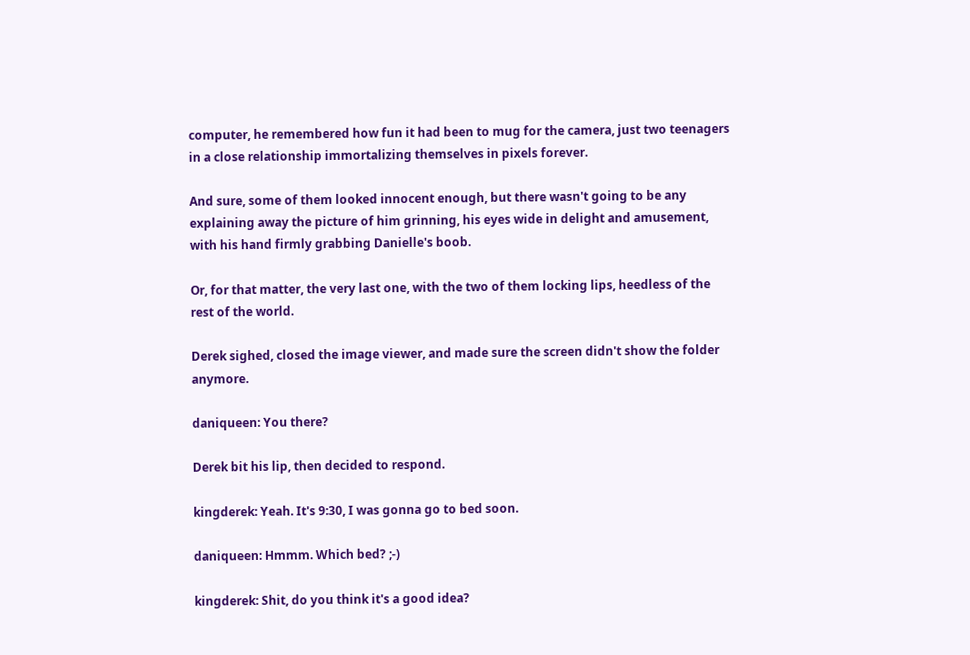computer, he remembered how fun it had been to mug for the camera, just two teenagers in a close relationship immortalizing themselves in pixels forever.

And sure, some of them looked innocent enough, but there wasn't going to be any explaining away the picture of him grinning, his eyes wide in delight and amusement, with his hand firmly grabbing Danielle's boob.

Or, for that matter, the very last one, with the two of them locking lips, heedless of the rest of the world.

Derek sighed, closed the image viewer, and made sure the screen didn't show the folder anymore.

daniqueen: You there?

Derek bit his lip, then decided to respond.

kingderek: Yeah. It's 9:30, I was gonna go to bed soon.

daniqueen: Hmmm. Which bed? ;-)

kingderek: Shit, do you think it's a good idea?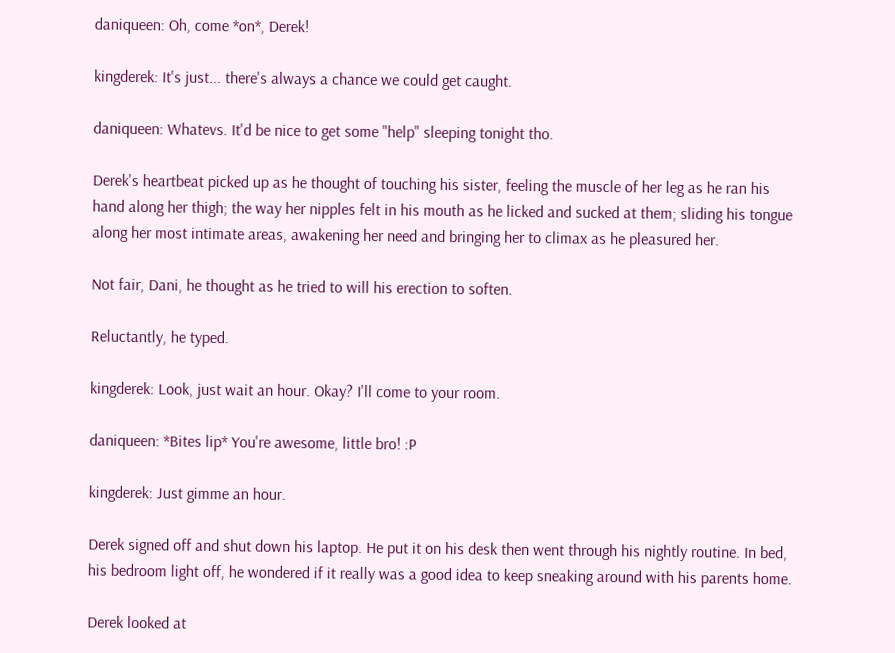daniqueen: Oh, come *on*, Derek!

kingderek: It's just... there's always a chance we could get caught.

daniqueen: Whatevs. It'd be nice to get some "help" sleeping tonight tho.

Derek's heartbeat picked up as he thought of touching his sister, feeling the muscle of her leg as he ran his hand along her thigh; the way her nipples felt in his mouth as he licked and sucked at them; sliding his tongue along her most intimate areas, awakening her need and bringing her to climax as he pleasured her.

Not fair, Dani, he thought as he tried to will his erection to soften.

Reluctantly, he typed.

kingderek: Look, just wait an hour. Okay? I'll come to your room.

daniqueen: *Bites lip* You're awesome, little bro! :P

kingderek: Just gimme an hour.

Derek signed off and shut down his laptop. He put it on his desk then went through his nightly routine. In bed, his bedroom light off, he wondered if it really was a good idea to keep sneaking around with his parents home.

Derek looked at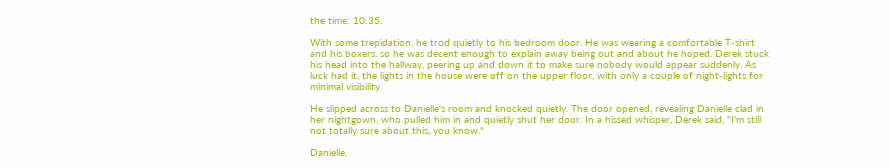the time: 10:35.

With some trepidation, he trod quietly to his bedroom door. He was wearing a comfortable T-shirt and his boxers, so he was decent enough to explain away being out and about he hoped. Derek stuck his head into the hallway, peering up and down it to make sure nobody would appear suddenly. As luck had it, the lights in the house were off on the upper floor, with only a couple of night-lights for minimal visibility.

He slipped across to Danielle's room and knocked quietly. The door opened, revealing Danielle clad in her nightgown, who pulled him in and quietly shut her door. In a hissed whisper, Derek said, "I'm still not totally sure about this, you know."

Danielle,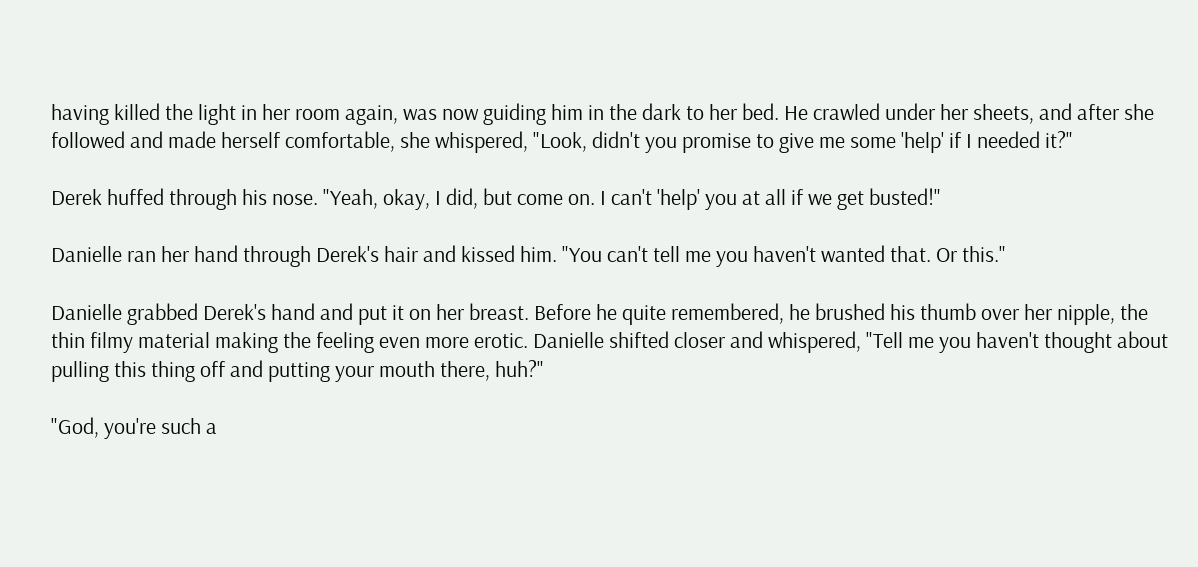having killed the light in her room again, was now guiding him in the dark to her bed. He crawled under her sheets, and after she followed and made herself comfortable, she whispered, "Look, didn't you promise to give me some 'help' if I needed it?"

Derek huffed through his nose. "Yeah, okay, I did, but come on. I can't 'help' you at all if we get busted!"

Danielle ran her hand through Derek's hair and kissed him. "You can't tell me you haven't wanted that. Or this."

Danielle grabbed Derek's hand and put it on her breast. Before he quite remembered, he brushed his thumb over her nipple, the thin filmy material making the feeling even more erotic. Danielle shifted closer and whispered, "Tell me you haven't thought about pulling this thing off and putting your mouth there, huh?"

"God, you're such a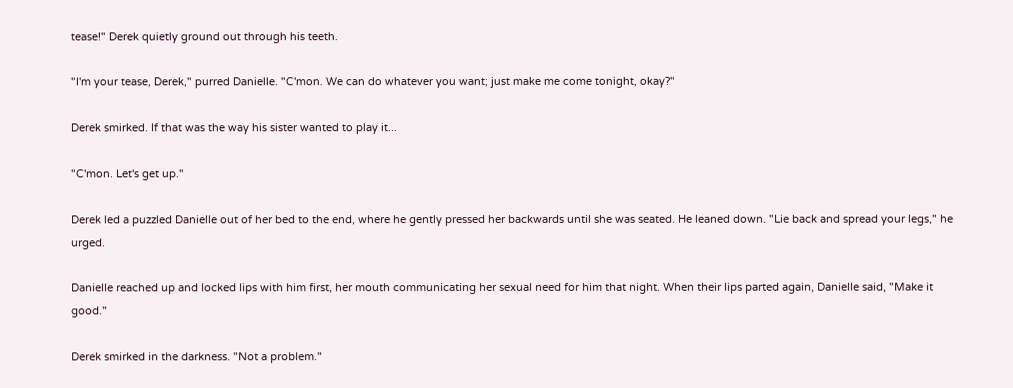tease!" Derek quietly ground out through his teeth.

"I'm your tease, Derek," purred Danielle. "C'mon. We can do whatever you want; just make me come tonight, okay?"

Derek smirked. If that was the way his sister wanted to play it...

"C'mon. Let's get up."

Derek led a puzzled Danielle out of her bed to the end, where he gently pressed her backwards until she was seated. He leaned down. "Lie back and spread your legs," he urged.

Danielle reached up and locked lips with him first, her mouth communicating her sexual need for him that night. When their lips parted again, Danielle said, "Make it good."

Derek smirked in the darkness. "Not a problem."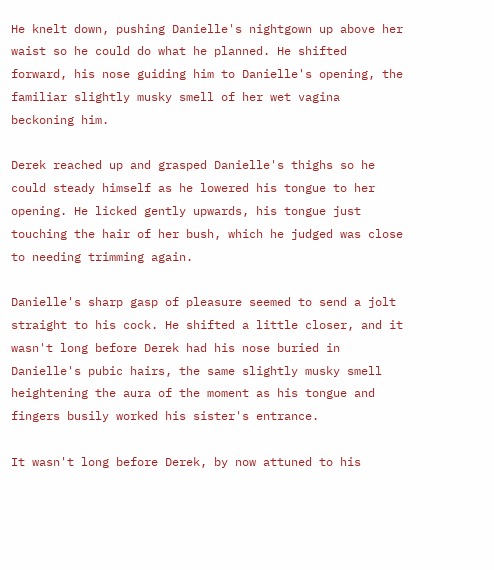He knelt down, pushing Danielle's nightgown up above her waist so he could do what he planned. He shifted forward, his nose guiding him to Danielle's opening, the familiar slightly musky smell of her wet vagina beckoning him.

Derek reached up and grasped Danielle's thighs so he could steady himself as he lowered his tongue to her opening. He licked gently upwards, his tongue just touching the hair of her bush, which he judged was close to needing trimming again.

Danielle's sharp gasp of pleasure seemed to send a jolt straight to his cock. He shifted a little closer, and it wasn't long before Derek had his nose buried in Danielle's pubic hairs, the same slightly musky smell heightening the aura of the moment as his tongue and fingers busily worked his sister's entrance.

It wasn't long before Derek, by now attuned to his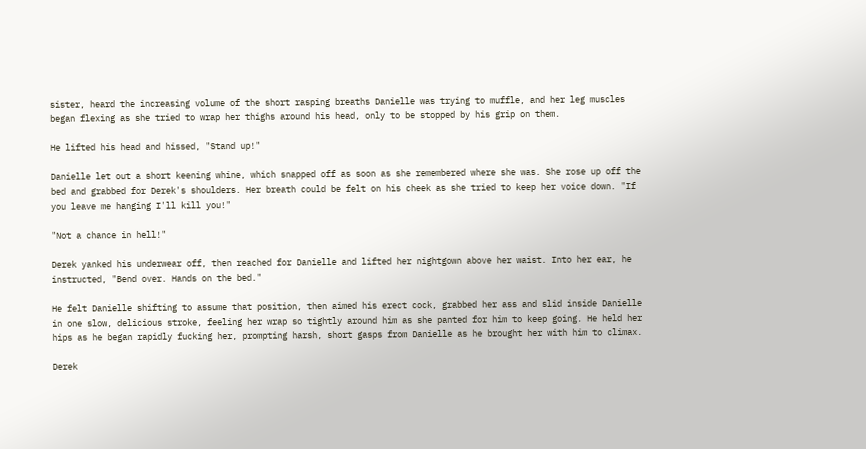sister, heard the increasing volume of the short rasping breaths Danielle was trying to muffle, and her leg muscles began flexing as she tried to wrap her thighs around his head, only to be stopped by his grip on them.

He lifted his head and hissed, "Stand up!"

Danielle let out a short keening whine, which snapped off as soon as she remembered where she was. She rose up off the bed and grabbed for Derek's shoulders. Her breath could be felt on his cheek as she tried to keep her voice down. "If you leave me hanging I'll kill you!"

"Not a chance in hell!"

Derek yanked his underwear off, then reached for Danielle and lifted her nightgown above her waist. Into her ear, he instructed, "Bend over. Hands on the bed."

He felt Danielle shifting to assume that position, then aimed his erect cock, grabbed her ass and slid inside Danielle in one slow, delicious stroke, feeling her wrap so tightly around him as she panted for him to keep going. He held her hips as he began rapidly fucking her, prompting harsh, short gasps from Danielle as he brought her with him to climax.

Derek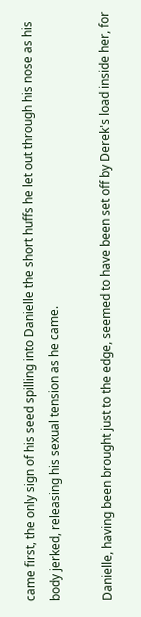came first, the only sign of his seed spilling into Danielle the short huffs he let out through his nose as his body jerked, releasing his sexual tension as he came.

Danielle, having been brought just to the edge, seemed to have been set off by Derek's load inside her, for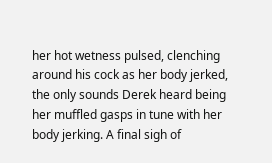her hot wetness pulsed, clenching around his cock as her body jerked, the only sounds Derek heard being her muffled gasps in tune with her body jerking. A final sigh of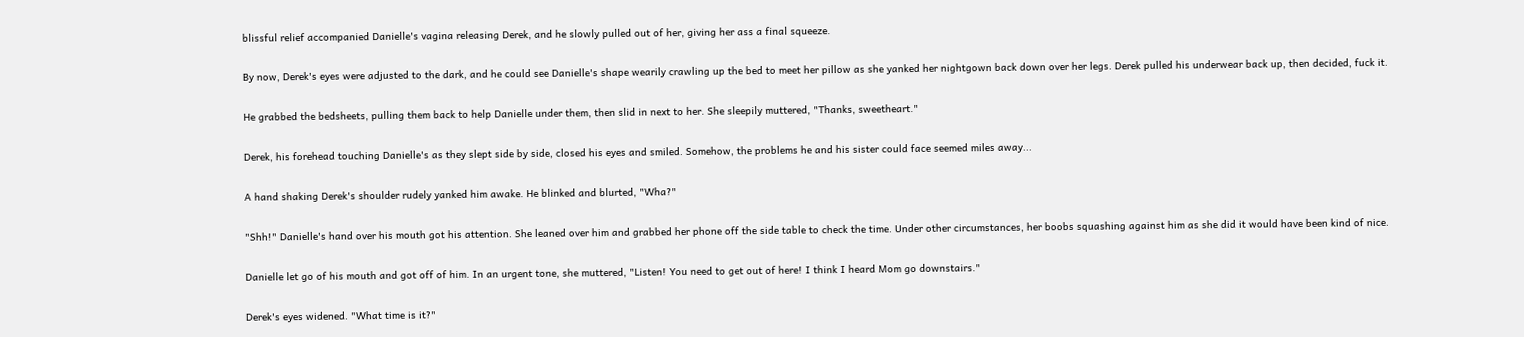blissful relief accompanied Danielle's vagina releasing Derek, and he slowly pulled out of her, giving her ass a final squeeze.

By now, Derek's eyes were adjusted to the dark, and he could see Danielle's shape wearily crawling up the bed to meet her pillow as she yanked her nightgown back down over her legs. Derek pulled his underwear back up, then decided, fuck it.

He grabbed the bedsheets, pulling them back to help Danielle under them, then slid in next to her. She sleepily muttered, "Thanks, sweetheart."

Derek, his forehead touching Danielle's as they slept side by side, closed his eyes and smiled. Somehow, the problems he and his sister could face seemed miles away...

A hand shaking Derek's shoulder rudely yanked him awake. He blinked and blurted, "Wha?"

"Shh!" Danielle's hand over his mouth got his attention. She leaned over him and grabbed her phone off the side table to check the time. Under other circumstances, her boobs squashing against him as she did it would have been kind of nice.

Danielle let go of his mouth and got off of him. In an urgent tone, she muttered, "Listen! You need to get out of here! I think I heard Mom go downstairs."

Derek's eyes widened. "What time is it?"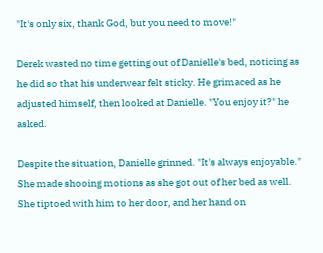"It's only six, thank God, but you need to move!"

Derek wasted no time getting out of Danielle's bed, noticing as he did so that his underwear felt sticky. He grimaced as he adjusted himself, then looked at Danielle. "You enjoy it?" he asked.

Despite the situation, Danielle grinned. "It's always enjoyable." She made shooing motions as she got out of her bed as well. She tiptoed with him to her door, and her hand on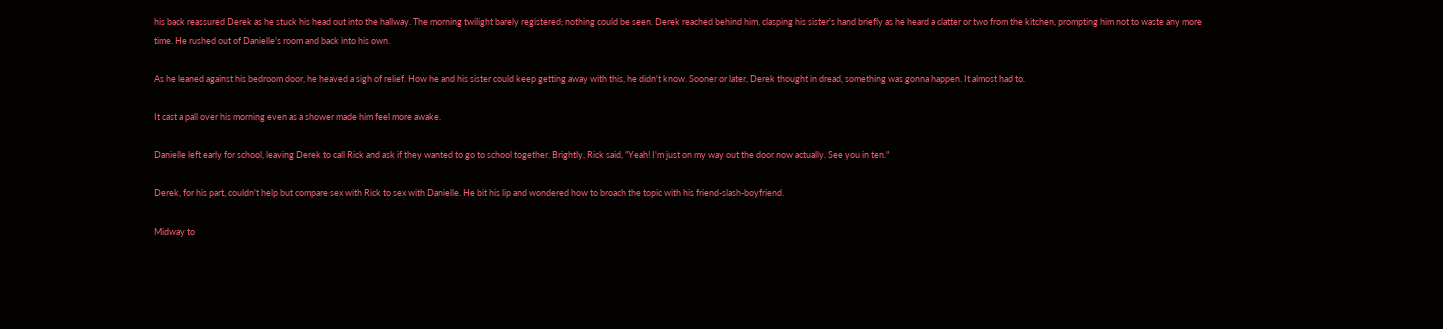his back reassured Derek as he stuck his head out into the hallway. The morning twilight barely registered; nothing could be seen. Derek reached behind him, clasping his sister's hand briefly as he heard a clatter or two from the kitchen, prompting him not to waste any more time. He rushed out of Danielle's room and back into his own.

As he leaned against his bedroom door, he heaved a sigh of relief. How he and his sister could keep getting away with this, he didn't know. Sooner or later, Derek thought in dread, something was gonna happen. It almost had to.

It cast a pall over his morning even as a shower made him feel more awake.

Danielle left early for school, leaving Derek to call Rick and ask if they wanted to go to school together. Brightly, Rick said, "Yeah! I'm just on my way out the door now actually. See you in ten."

Derek, for his part, couldn't help but compare sex with Rick to sex with Danielle. He bit his lip and wondered how to broach the topic with his friend-slash-boyfriend.

Midway to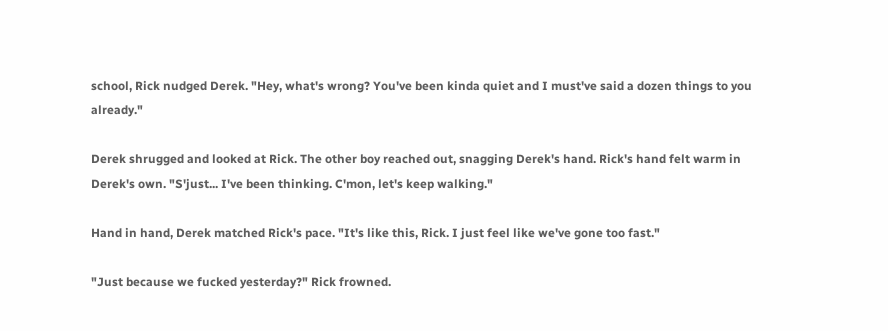school, Rick nudged Derek. "Hey, what's wrong? You've been kinda quiet and I must've said a dozen things to you already."

Derek shrugged and looked at Rick. The other boy reached out, snagging Derek's hand. Rick's hand felt warm in Derek's own. "S'just... I've been thinking. C'mon, let's keep walking."

Hand in hand, Derek matched Rick's pace. "It's like this, Rick. I just feel like we've gone too fast."

"Just because we fucked yesterday?" Rick frowned.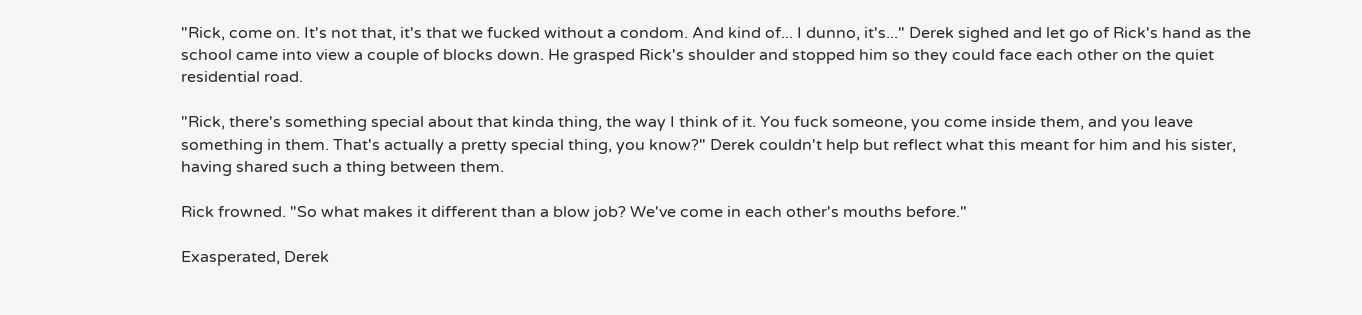"Rick, come on. It's not that, it's that we fucked without a condom. And kind of... I dunno, it's..." Derek sighed and let go of Rick's hand as the school came into view a couple of blocks down. He grasped Rick's shoulder and stopped him so they could face each other on the quiet residential road.

"Rick, there's something special about that kinda thing, the way I think of it. You fuck someone, you come inside them, and you leave something in them. That's actually a pretty special thing, you know?" Derek couldn't help but reflect what this meant for him and his sister, having shared such a thing between them.

Rick frowned. "So what makes it different than a blow job? We've come in each other's mouths before."

Exasperated, Derek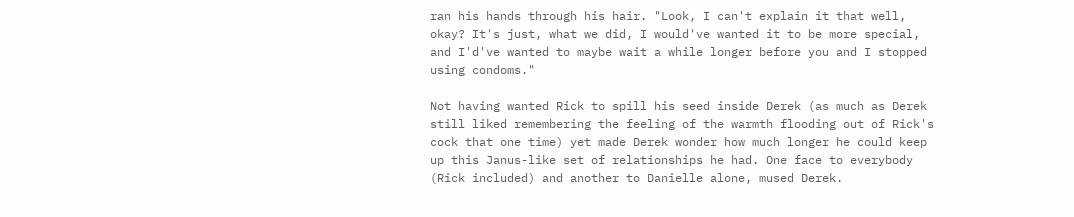ran his hands through his hair. "Look, I can't explain it that well, okay? It's just, what we did, I would've wanted it to be more special, and I'd've wanted to maybe wait a while longer before you and I stopped using condoms."

Not having wanted Rick to spill his seed inside Derek (as much as Derek still liked remembering the feeling of the warmth flooding out of Rick's cock that one time) yet made Derek wonder how much longer he could keep up this Janus-like set of relationships he had. One face to everybody (Rick included) and another to Danielle alone, mused Derek.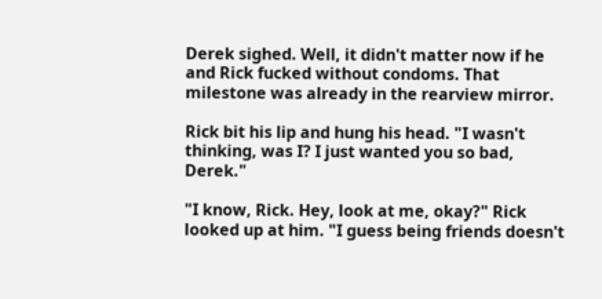Derek sighed. Well, it didn't matter now if he and Rick fucked without condoms. That milestone was already in the rearview mirror.

Rick bit his lip and hung his head. "I wasn't thinking, was I? I just wanted you so bad, Derek."

"I know, Rick. Hey, look at me, okay?" Rick looked up at him. "I guess being friends doesn't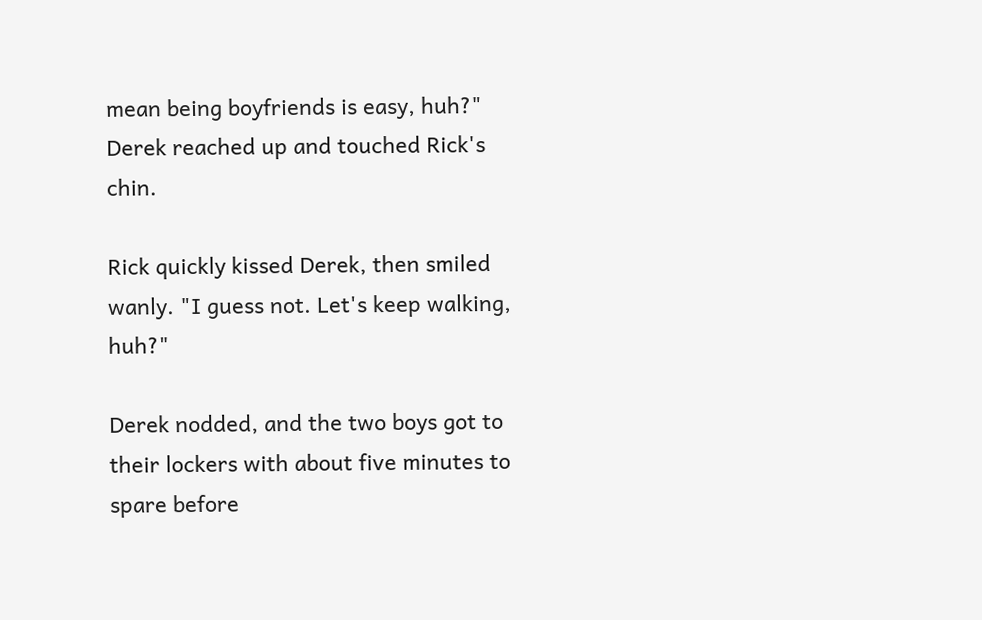mean being boyfriends is easy, huh?" Derek reached up and touched Rick's chin.

Rick quickly kissed Derek, then smiled wanly. "I guess not. Let's keep walking, huh?"

Derek nodded, and the two boys got to their lockers with about five minutes to spare before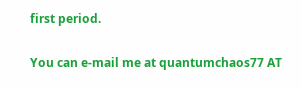first period.

You can e-mail me at quantumchaos77 AT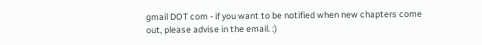gmail DOT com - if you want to be notified when new chapters come out, please advise in the email. :)